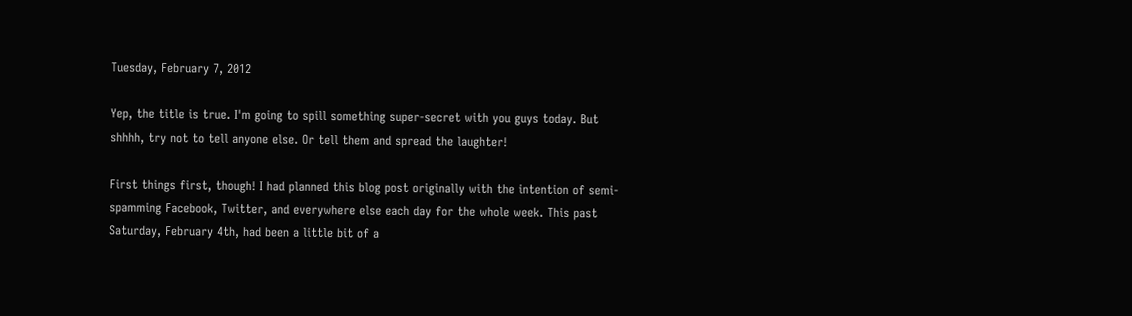Tuesday, February 7, 2012

Yep, the title is true. I'm going to spill something super-secret with you guys today. But shhhh, try not to tell anyone else. Or tell them and spread the laughter!

First things first, though! I had planned this blog post originally with the intention of semi-spamming Facebook, Twitter, and everywhere else each day for the whole week. This past Saturday, February 4th, had been a little bit of a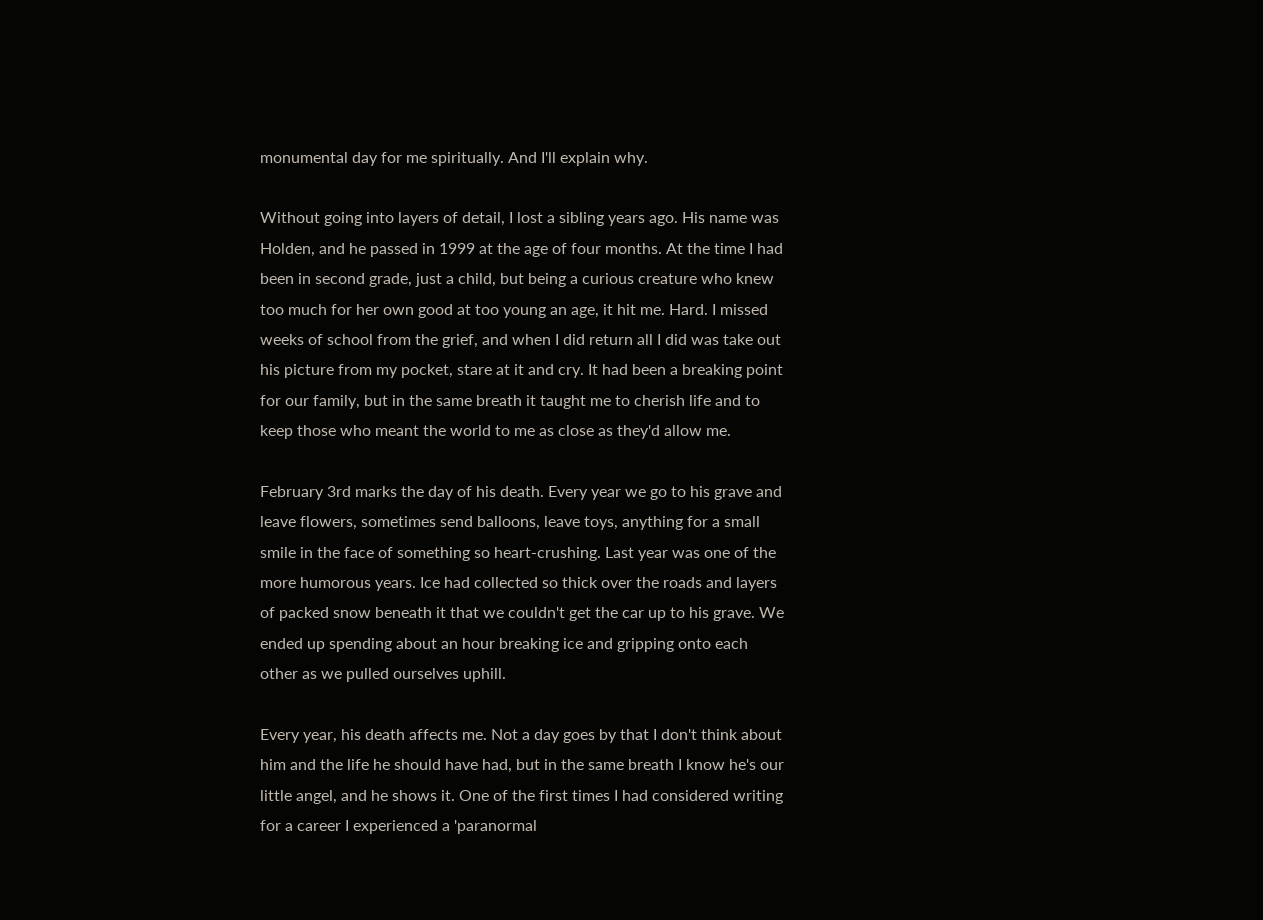monumental day for me spiritually. And I'll explain why.

Without going into layers of detail, I lost a sibling years ago. His name was Holden, and he passed in 1999 at the age of four months. At the time I had been in second grade, just a child, but being a curious creature who knew too much for her own good at too young an age, it hit me. Hard. I missed weeks of school from the grief, and when I did return all I did was take out his picture from my pocket, stare at it and cry. It had been a breaking point for our family, but in the same breath it taught me to cherish life and to keep those who meant the world to me as close as they'd allow me.

February 3rd marks the day of his death. Every year we go to his grave and leave flowers, sometimes send balloons, leave toys, anything for a small smile in the face of something so heart-crushing. Last year was one of the more humorous years. Ice had collected so thick over the roads and layers of packed snow beneath it that we couldn't get the car up to his grave. We ended up spending about an hour breaking ice and gripping onto each other as we pulled ourselves uphill.

Every year, his death affects me. Not a day goes by that I don't think about him and the life he should have had, but in the same breath I know he's our little angel, and he shows it. One of the first times I had considered writing for a career I experienced a 'paranormal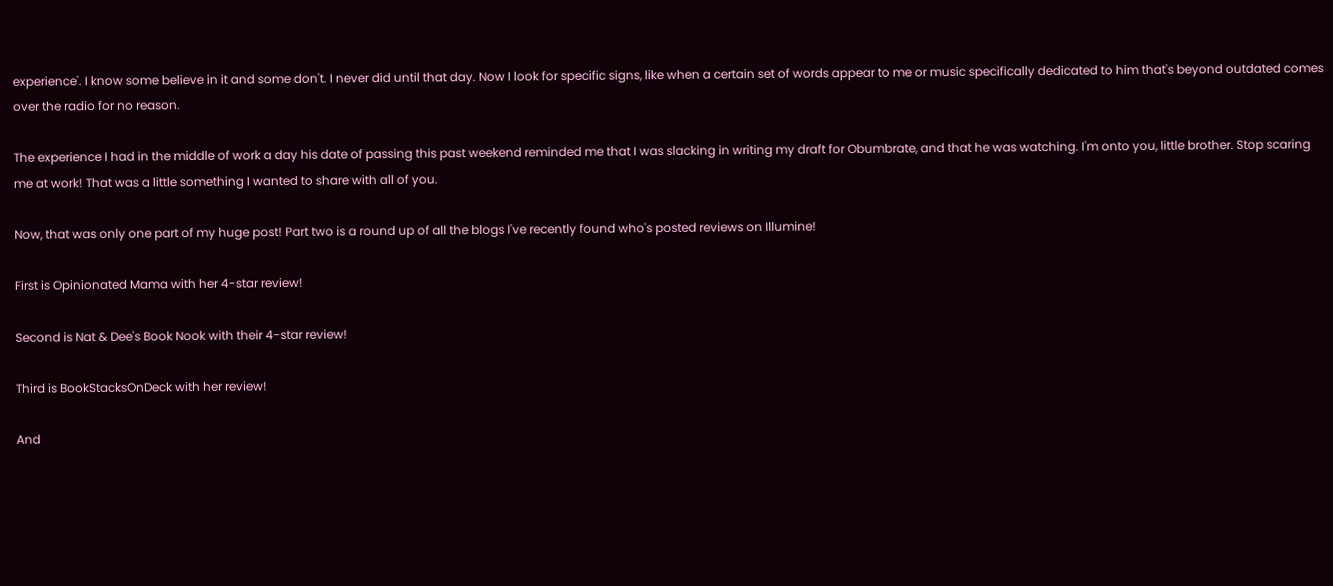experience'. I know some believe in it and some don't. I never did until that day. Now I look for specific signs, like when a certain set of words appear to me or music specifically dedicated to him that's beyond outdated comes over the radio for no reason.

The experience I had in the middle of work a day his date of passing this past weekend reminded me that I was slacking in writing my draft for Obumbrate, and that he was watching. I'm onto you, little brother. Stop scaring me at work! That was a little something I wanted to share with all of you.

Now, that was only one part of my huge post! Part two is a round up of all the blogs I've recently found who's posted reviews on Illumine!

First is Opinionated Mama with her 4-star review!

Second is Nat & Dee's Book Nook with their 4-star review!

Third is BookStacksOnDeck with her review!

And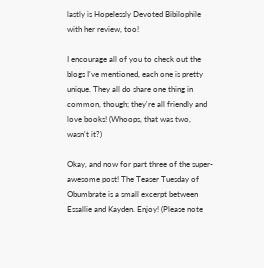lastly is Hopelessly Devoted Bibilophile with her review, too!

I encourage all of you to check out the blogs I've mentioned, each one is pretty unique. They all do share one thing in common, though; they're all friendly and love books! (Whoops, that was two, wasn't it?)

Okay, and now for part three of the super-awesome post! The Teaser Tuesday of Obumbrate is a small excerpt between Essallie and Kayden. Enjoy! (Please note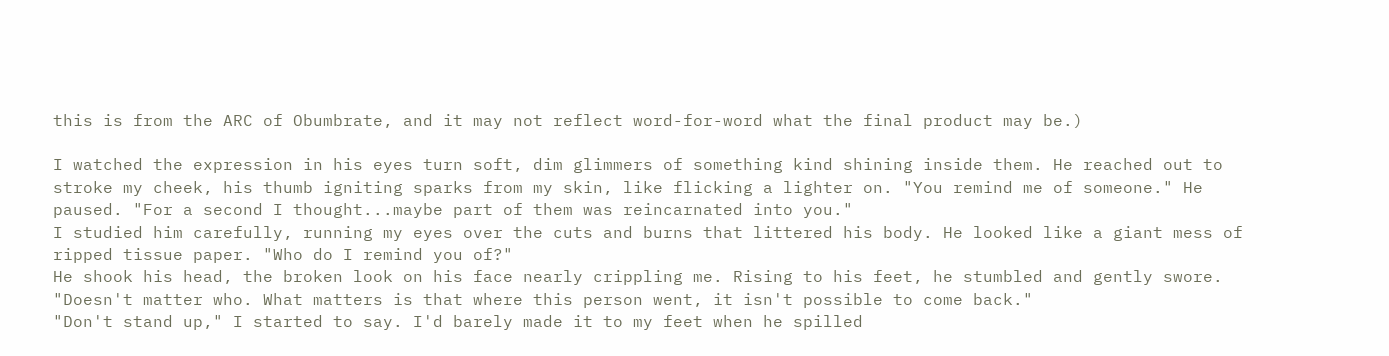this is from the ARC of Obumbrate, and it may not reflect word-for-word what the final product may be.)

I watched the expression in his eyes turn soft, dim glimmers of something kind shining inside them. He reached out to stroke my cheek, his thumb igniting sparks from my skin, like flicking a lighter on. "You remind me of someone." He paused. "For a second I thought...maybe part of them was reincarnated into you."
I studied him carefully, running my eyes over the cuts and burns that littered his body. He looked like a giant mess of ripped tissue paper. "Who do I remind you of?"
He shook his head, the broken look on his face nearly crippling me. Rising to his feet, he stumbled and gently swore. "Doesn't matter who. What matters is that where this person went, it isn't possible to come back."
"Don't stand up," I started to say. I'd barely made it to my feet when he spilled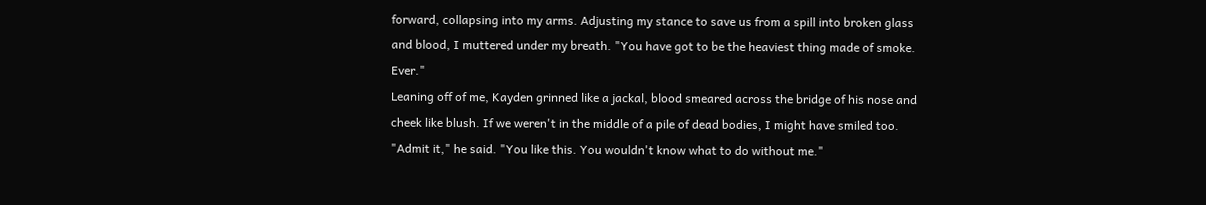forward, collapsing into my arms. Adjusting my stance to save us from a spill into broken glass and blood, I muttered under my breath. "You have got to be the heaviest thing made of smoke. Ever."
Leaning off of me, Kayden grinned like a jackal, blood smeared across the bridge of his nose and cheek like blush. If we weren't in the middle of a pile of dead bodies, I might have smiled too. "Admit it," he said. "You like this. You wouldn't know what to do without me."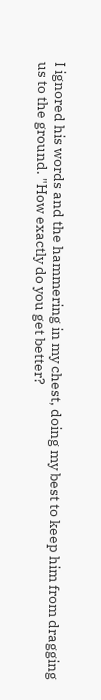I ignored his words and the hammering in my chest, doing my best to keep him from dragging us to the ground. "How exactly do you get better?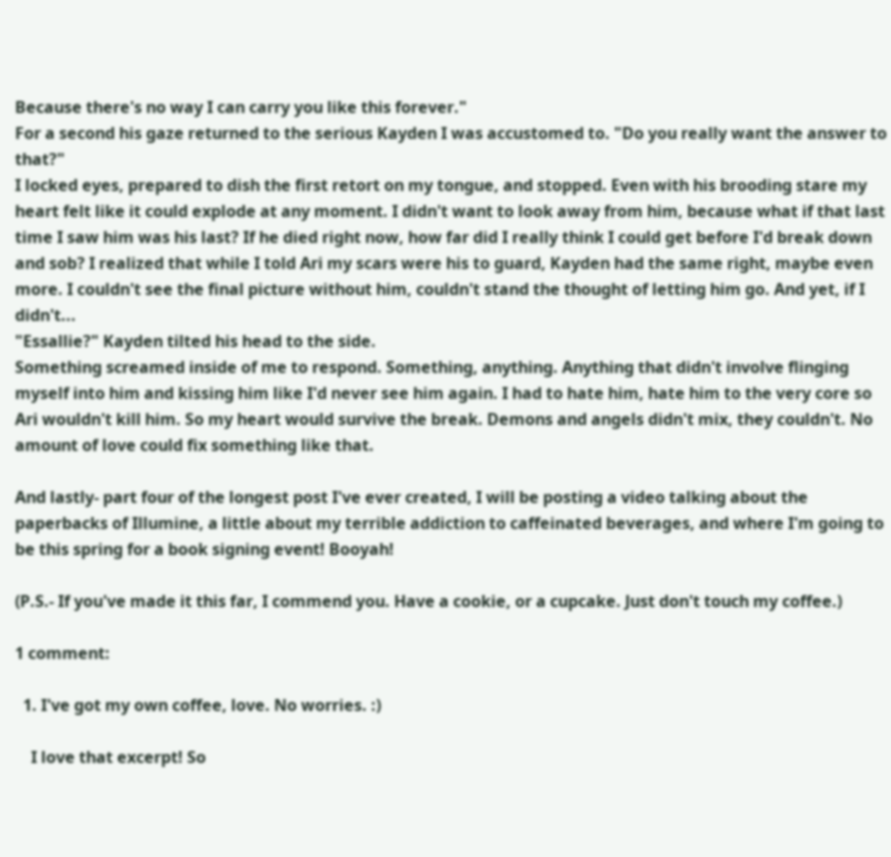Because there's no way I can carry you like this forever."
For a second his gaze returned to the serious Kayden I was accustomed to. "Do you really want the answer to that?"
I locked eyes, prepared to dish the first retort on my tongue, and stopped. Even with his brooding stare my heart felt like it could explode at any moment. I didn't want to look away from him, because what if that last time I saw him was his last? If he died right now, how far did I really think I could get before I'd break down and sob? I realized that while I told Ari my scars were his to guard, Kayden had the same right, maybe even more. I couldn't see the final picture without him, couldn't stand the thought of letting him go. And yet, if I didn't...
"Essallie?" Kayden tilted his head to the side.
Something screamed inside of me to respond. Something, anything. Anything that didn't involve flinging myself into him and kissing him like I'd never see him again. I had to hate him, hate him to the very core so Ari wouldn't kill him. So my heart would survive the break. Demons and angels didn't mix, they couldn't. No amount of love could fix something like that.

And lastly- part four of the longest post I've ever created, I will be posting a video talking about the paperbacks of Illumine, a little about my terrible addiction to caffeinated beverages, and where I'm going to be this spring for a book signing event! Booyah!

(P.S.- If you've made it this far, I commend you. Have a cookie, or a cupcake. Just don't touch my coffee.)

1 comment:

  1. I've got my own coffee, love. No worries. :)

    I love that excerpt! So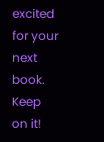excited for your next book. Keep on it!